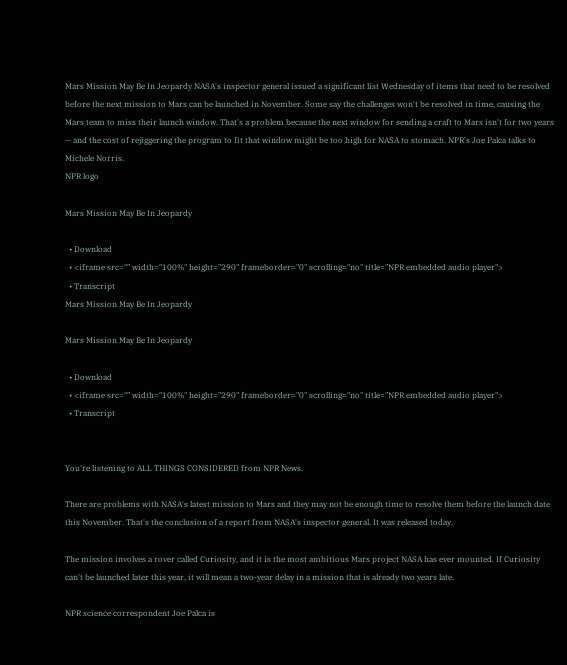Mars Mission May Be In Jeopardy NASA's inspector general issued a significant list Wednesday of items that need to be resolved before the next mission to Mars can be launched in November. Some say the challenges won't be resolved in time, causing the Mars team to miss their launch window. That's a problem because the next window for sending a craft to Mars isn't for two years — and the cost of rejiggering the program to fit that window might be too high for NASA to stomach. NPR's Joe Palca talks to Michele Norris.
NPR logo

Mars Mission May Be In Jeopardy

  • Download
  • <iframe src="" width="100%" height="290" frameborder="0" scrolling="no" title="NPR embedded audio player">
  • Transcript
Mars Mission May Be In Jeopardy

Mars Mission May Be In Jeopardy

  • Download
  • <iframe src="" width="100%" height="290" frameborder="0" scrolling="no" title="NPR embedded audio player">
  • Transcript


You're listening to ALL THINGS CONSIDERED from NPR News.

There are problems with NASA's latest mission to Mars and they may not be enough time to resolve them before the launch date this November. That's the conclusion of a report from NASA's inspector general. It was released today.

The mission involves a rover called Curiosity, and it is the most ambitious Mars project NASA has ever mounted. If Curiosity can't be launched later this year, it will mean a two-year delay in a mission that is already two years late.

NPR science correspondent Joe Palca is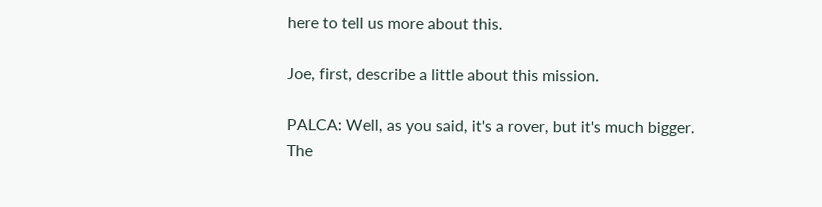here to tell us more about this.

Joe, first, describe a little about this mission.

PALCA: Well, as you said, it's a rover, but it's much bigger. The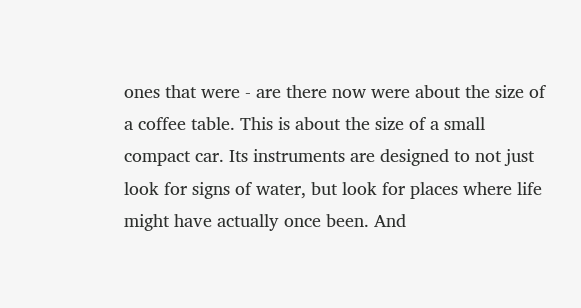ones that were - are there now were about the size of a coffee table. This is about the size of a small compact car. Its instruments are designed to not just look for signs of water, but look for places where life might have actually once been. And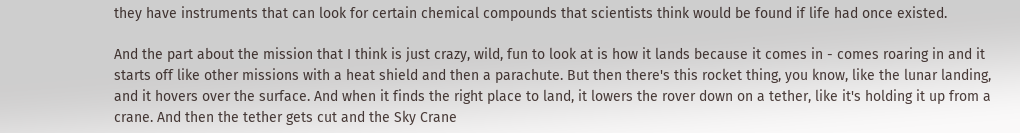they have instruments that can look for certain chemical compounds that scientists think would be found if life had once existed.

And the part about the mission that I think is just crazy, wild, fun to look at is how it lands because it comes in - comes roaring in and it starts off like other missions with a heat shield and then a parachute. But then there's this rocket thing, you know, like the lunar landing, and it hovers over the surface. And when it finds the right place to land, it lowers the rover down on a tether, like it's holding it up from a crane. And then the tether gets cut and the Sky Crane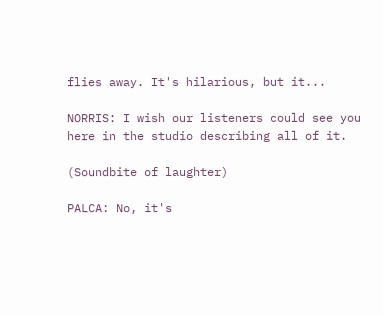flies away. It's hilarious, but it...

NORRIS: I wish our listeners could see you here in the studio describing all of it.

(Soundbite of laughter)

PALCA: No, it's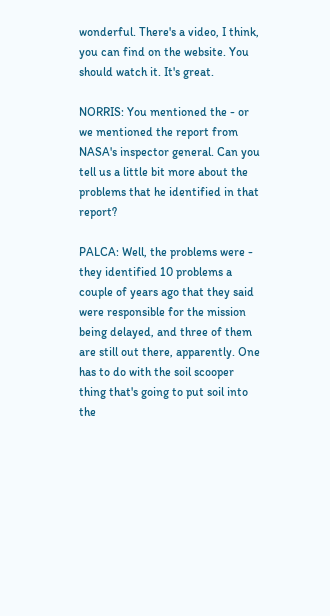wonderful. There's a video, I think, you can find on the website. You should watch it. It's great.

NORRIS: You mentioned the - or we mentioned the report from NASA's inspector general. Can you tell us a little bit more about the problems that he identified in that report?

PALCA: Well, the problems were - they identified 10 problems a couple of years ago that they said were responsible for the mission being delayed, and three of them are still out there, apparently. One has to do with the soil scooper thing that's going to put soil into the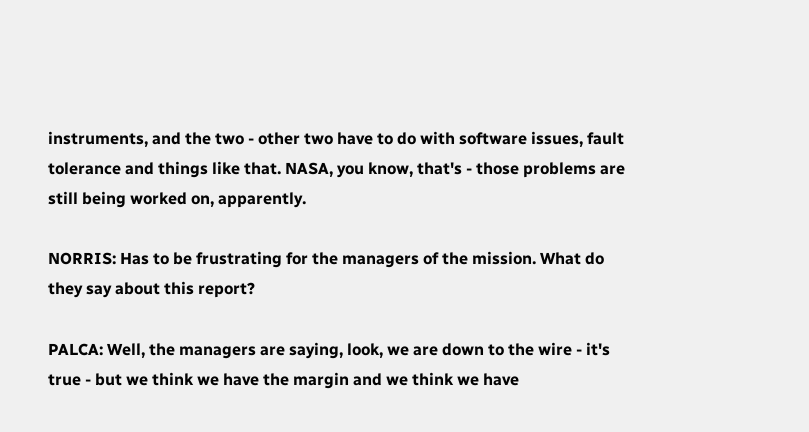instruments, and the two - other two have to do with software issues, fault tolerance and things like that. NASA, you know, that's - those problems are still being worked on, apparently.

NORRIS: Has to be frustrating for the managers of the mission. What do they say about this report?

PALCA: Well, the managers are saying, look, we are down to the wire - it's true - but we think we have the margin and we think we have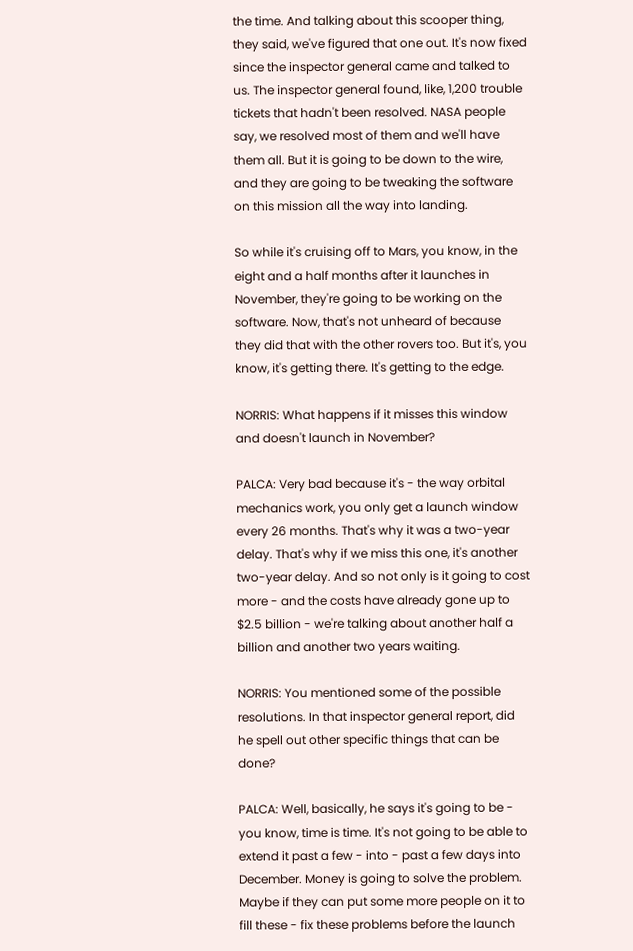the time. And talking about this scooper thing, they said, we've figured that one out. It's now fixed since the inspector general came and talked to us. The inspector general found, like, 1,200 trouble tickets that hadn't been resolved. NASA people say, we resolved most of them and we'll have them all. But it is going to be down to the wire, and they are going to be tweaking the software on this mission all the way into landing.

So while it's cruising off to Mars, you know, in the eight and a half months after it launches in November, they're going to be working on the software. Now, that's not unheard of because they did that with the other rovers too. But it's, you know, it's getting there. It's getting to the edge.

NORRIS: What happens if it misses this window and doesn't launch in November?

PALCA: Very bad because it's - the way orbital mechanics work, you only get a launch window every 26 months. That's why it was a two-year delay. That's why if we miss this one, it's another two-year delay. And so not only is it going to cost more - and the costs have already gone up to $2.5 billion - we're talking about another half a billion and another two years waiting.

NORRIS: You mentioned some of the possible resolutions. In that inspector general report, did he spell out other specific things that can be done?

PALCA: Well, basically, he says it's going to be - you know, time is time. It's not going to be able to extend it past a few - into - past a few days into December. Money is going to solve the problem. Maybe if they can put some more people on it to fill these - fix these problems before the launch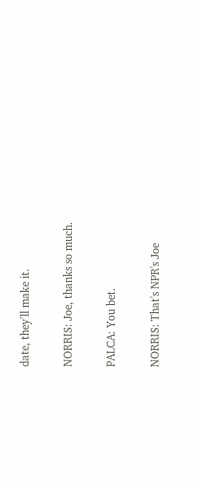date, they'll make it.

NORRIS: Joe, thanks so much.

PALCA: You bet.

NORRIS: That's NPR's Joe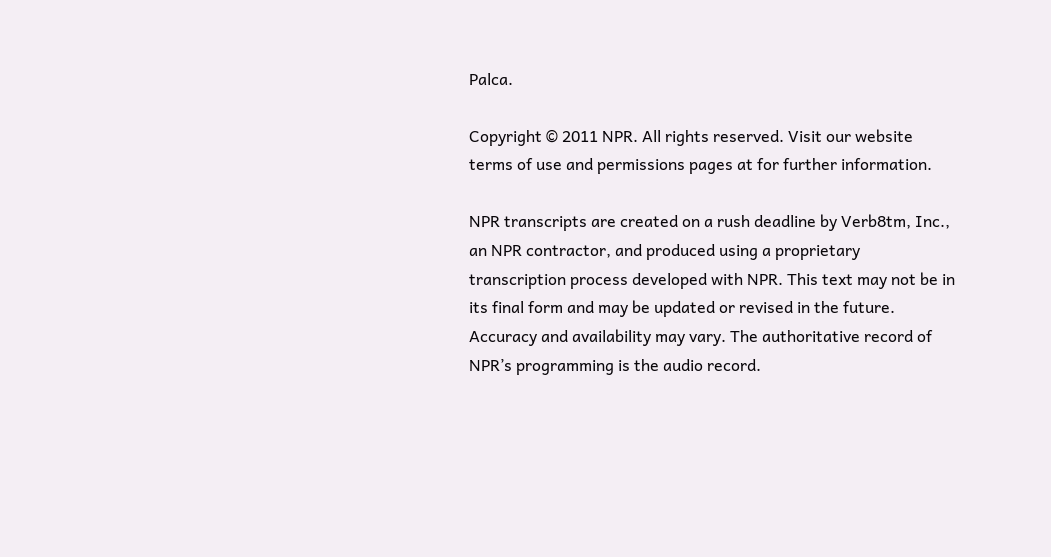Palca.

Copyright © 2011 NPR. All rights reserved. Visit our website terms of use and permissions pages at for further information.

NPR transcripts are created on a rush deadline by Verb8tm, Inc., an NPR contractor, and produced using a proprietary transcription process developed with NPR. This text may not be in its final form and may be updated or revised in the future. Accuracy and availability may vary. The authoritative record of NPR’s programming is the audio record.